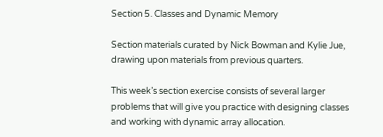Section 5. Classes and Dynamic Memory

Section materials curated by Nick Bowman and Kylie Jue, drawing upon materials from previous quarters.

This week’s section exercise consists of several larger problems that will give you practice with designing classes and working with dynamic array allocation.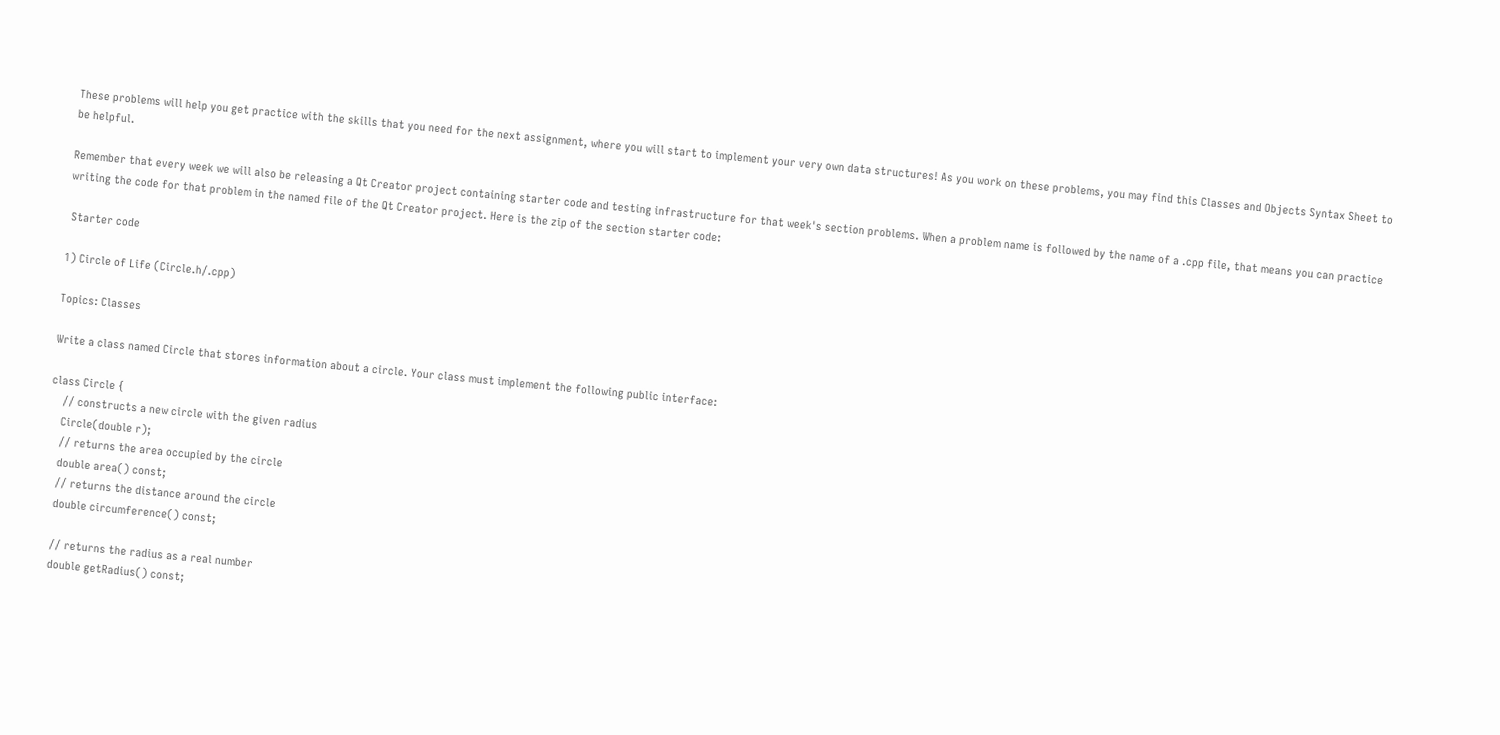These problems will help you get practice with the skills that you need for the next assignment, where you will start to implement your very own data structures! As you work on these problems, you may find this Classes and Objects Syntax Sheet to be helpful.

Remember that every week we will also be releasing a Qt Creator project containing starter code and testing infrastructure for that week's section problems. When a problem name is followed by the name of a .cpp file, that means you can practice writing the code for that problem in the named file of the Qt Creator project. Here is the zip of the section starter code:

 Starter code

1) Circle of Life (Circle.h/.cpp)

Topics: Classes

Write a class named Circle that stores information about a circle. Your class must implement the following public interface:

class Circle {
    // constructs a new circle with the given radius
    Circle(double r);
    // returns the area occupied by the circle
    double area() const;
    // returns the distance around the circle
    double circumference() const;

    // returns the radius as a real number
    double getRadius() const;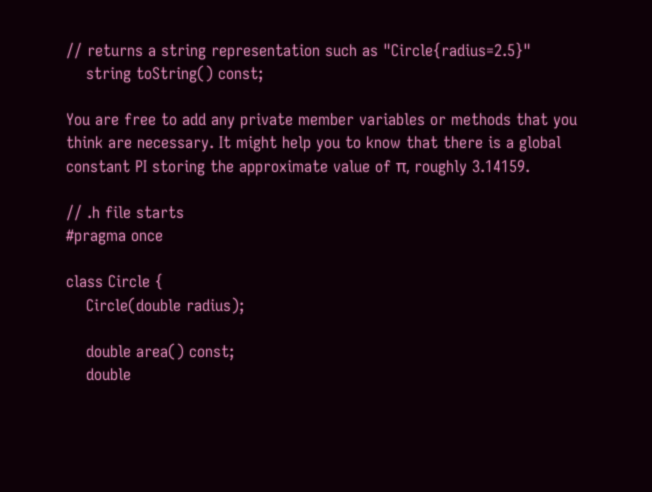// returns a string representation such as "Circle{radius=2.5}"
    string toString() const;

You are free to add any private member variables or methods that you think are necessary. It might help you to know that there is a global constant PI storing the approximate value of π, roughly 3.14159.

// .h file starts
#pragma once

class Circle {
    Circle(double radius);

    double area() const;
    double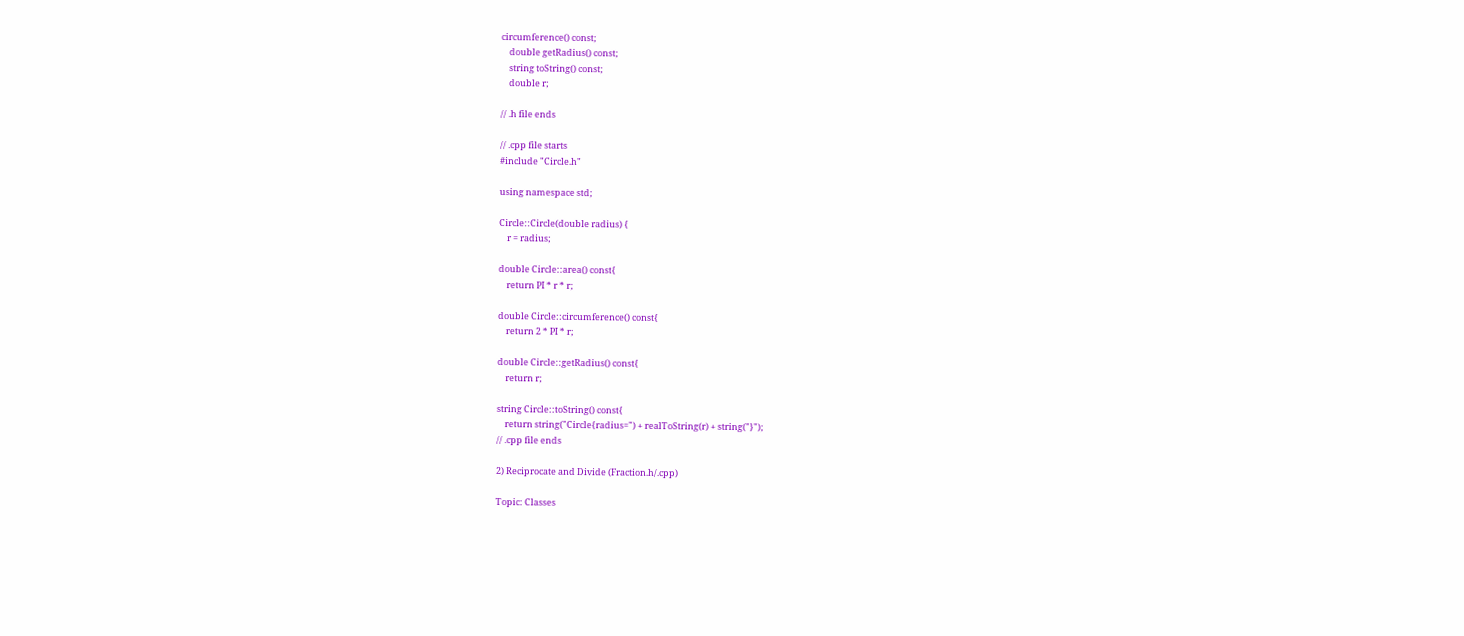circumference() const;
    double getRadius() const;
    string toString() const;
    double r;

// .h file ends

// .cpp file starts
#include "Circle.h"

using namespace std;

Circle::Circle(double radius) {
    r = radius;

double Circle::area() const{
    return PI * r * r;

double Circle::circumference() const{
    return 2 * PI * r;

double Circle::getRadius() const{
    return r;

string Circle::toString() const{
    return string("Circle{radius=") + realToString(r) + string("}");
// .cpp file ends

2) Reciprocate and Divide (Fraction.h/.cpp)

Topic: Classes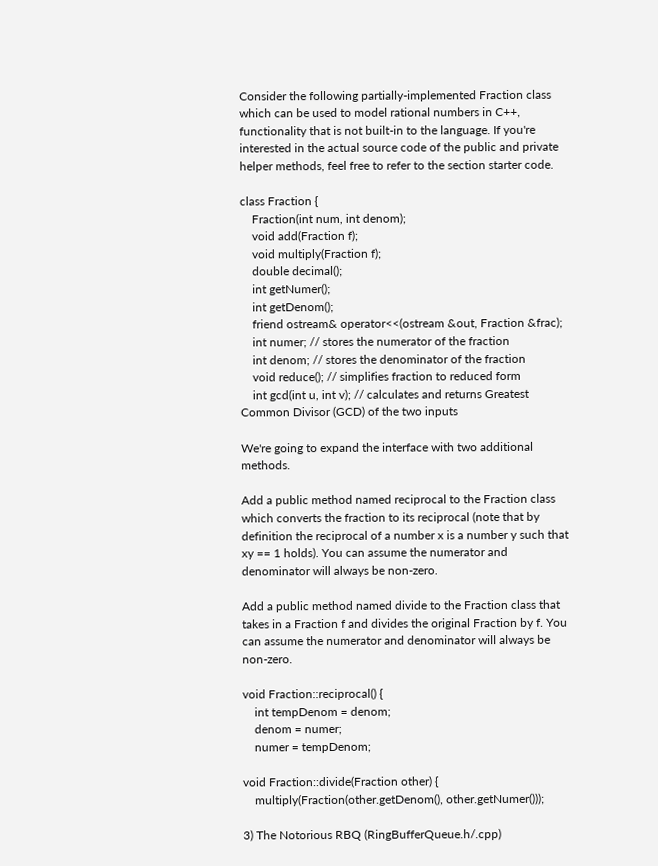Consider the following partially-implemented Fraction class which can be used to model rational numbers in C++, functionality that is not built-in to the language. If you're interested in the actual source code of the public and private helper methods, feel free to refer to the section starter code.

class Fraction {
    Fraction(int num, int denom);
    void add(Fraction f);
    void multiply(Fraction f);
    double decimal();
    int getNumer();
    int getDenom();
    friend ostream& operator<<(ostream &out, Fraction &frac);
    int numer; // stores the numerator of the fraction
    int denom; // stores the denominator of the fraction
    void reduce(); // simplifies fraction to reduced form
    int gcd(int u, int v); // calculates and returns Greatest Common Divisor (GCD) of the two inputs

We're going to expand the interface with two additional methods.

Add a public method named reciprocal to the Fraction class which converts the fraction to its reciprocal (note that by definition the reciprocal of a number x is a number y such that xy == 1 holds). You can assume the numerator and denominator will always be non-zero.

Add a public method named divide to the Fraction class that takes in a Fraction f and divides the original Fraction by f. You can assume the numerator and denominator will always be non-zero.

void Fraction::reciprocal() {
    int tempDenom = denom;
    denom = numer;
    numer = tempDenom;

void Fraction::divide(Fraction other) {
    multiply(Fraction(other.getDenom(), other.getNumer()));

3) The Notorious RBQ (RingBufferQueue.h/.cpp)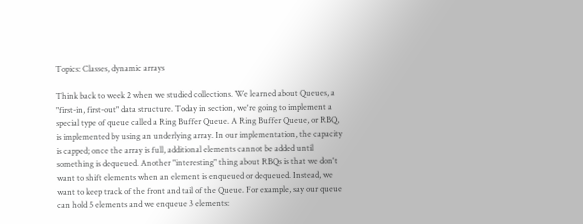Topics: Classes, dynamic arrays

Think back to week 2 when we studied collections. We learned about Queues, a "first-in, first-out" data structure. Today in section, we're going to implement a special type of queue called a Ring Buffer Queue. A Ring Buffer Queue, or RBQ, is implemented by using an underlying array. In our implementation, the capacity is capped; once the array is full, additional elements cannot be added until something is dequeued. Another "interesting" thing about RBQs is that we don't want to shift elements when an element is enqueued or dequeued. Instead, we want to keep track of the front and tail of the Queue. For example, say our queue can hold 5 elements and we enqueue 3 elements: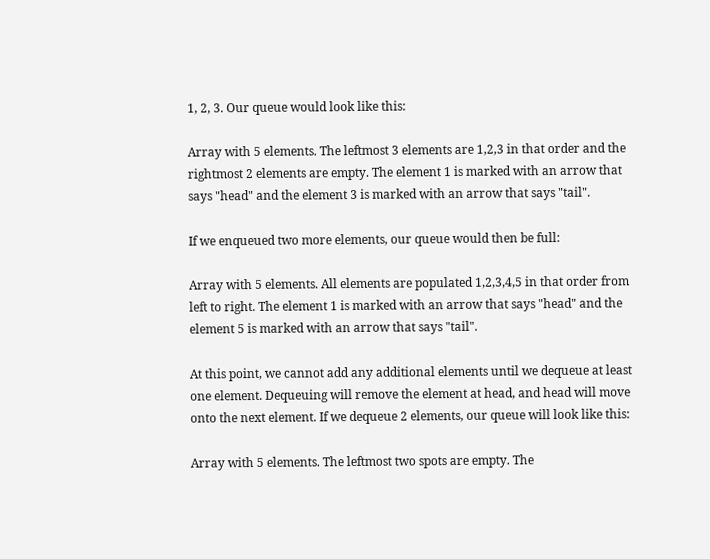1, 2, 3. Our queue would look like this:

Array with 5 elements. The leftmost 3 elements are 1,2,3 in that order and the rightmost 2 elements are empty. The element 1 is marked with an arrow that says "head" and the element 3 is marked with an arrow that says "tail".

If we enqueued two more elements, our queue would then be full:

Array with 5 elements. All elements are populated 1,2,3,4,5 in that order from left to right. The element 1 is marked with an arrow that says "head" and the element 5 is marked with an arrow that says "tail".

At this point, we cannot add any additional elements until we dequeue at least one element. Dequeuing will remove the element at head, and head will move onto the next element. If we dequeue 2 elements, our queue will look like this:

Array with 5 elements. The leftmost two spots are empty. The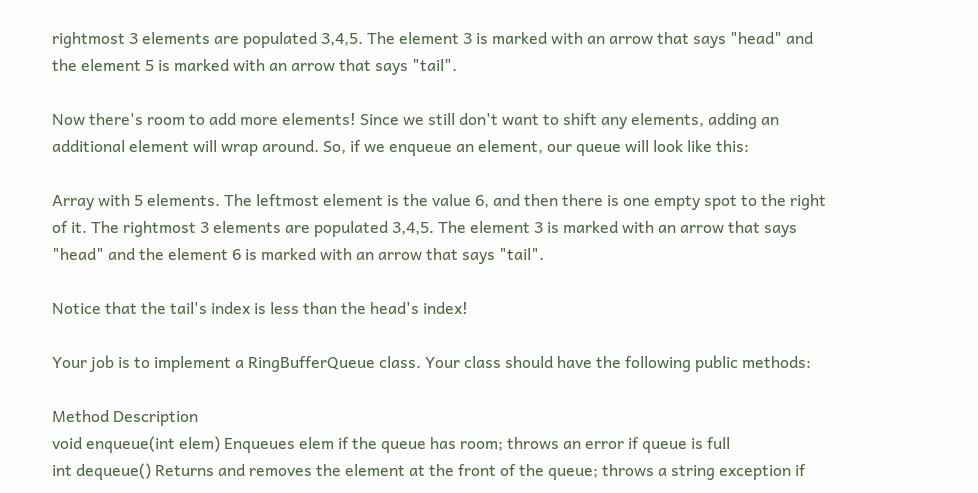rightmost 3 elements are populated 3,4,5. The element 3 is marked with an arrow that says "head" and the element 5 is marked with an arrow that says "tail".

Now there's room to add more elements! Since we still don't want to shift any elements, adding an additional element will wrap around. So, if we enqueue an element, our queue will look like this:

Array with 5 elements. The leftmost element is the value 6, and then there is one empty spot to the right of it. The rightmost 3 elements are populated 3,4,5. The element 3 is marked with an arrow that says "head" and the element 6 is marked with an arrow that says "tail".

Notice that the tail's index is less than the head's index!

Your job is to implement a RingBufferQueue class. Your class should have the following public methods:

Method Description
void enqueue(int elem) Enqueues elem if the queue has room; throws an error if queue is full
int dequeue() Returns and removes the element at the front of the queue; throws a string exception if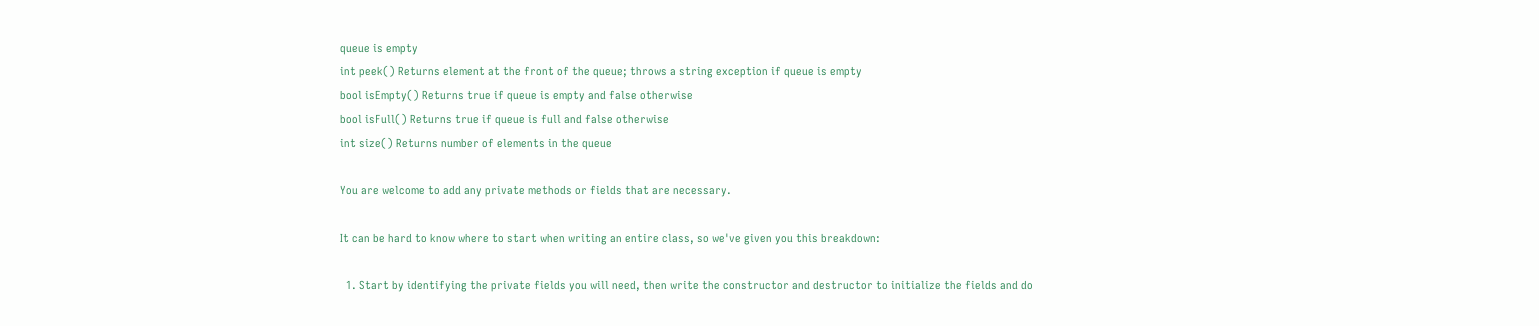queue is empty
int peek() Returns element at the front of the queue; throws a string exception if queue is empty
bool isEmpty() Returns true if queue is empty and false otherwise
bool isFull() Returns true if queue is full and false otherwise
int size() Returns number of elements in the queue

You are welcome to add any private methods or fields that are necessary.

It can be hard to know where to start when writing an entire class, so we've given you this breakdown:

  1. Start by identifying the private fields you will need, then write the constructor and destructor to initialize the fields and do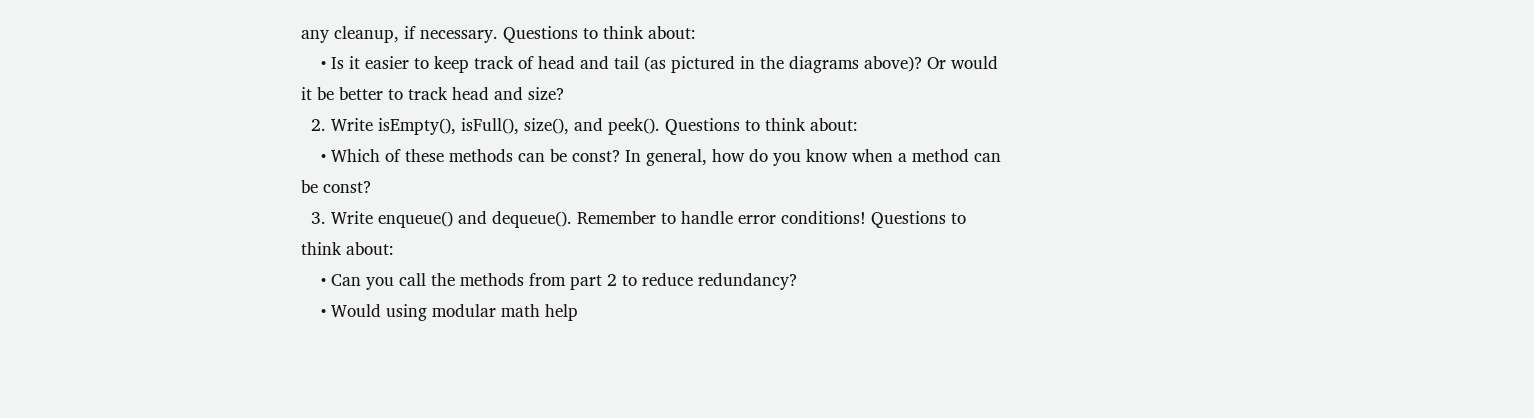any cleanup, if necessary. Questions to think about:
    • Is it easier to keep track of head and tail (as pictured in the diagrams above)? Or would it be better to track head and size?
  2. Write isEmpty(), isFull(), size(), and peek(). Questions to think about:
    • Which of these methods can be const? In general, how do you know when a method can be const?
  3. Write enqueue() and dequeue(). Remember to handle error conditions! Questions to think about:
    • Can you call the methods from part 2 to reduce redundancy?
    • Would using modular math help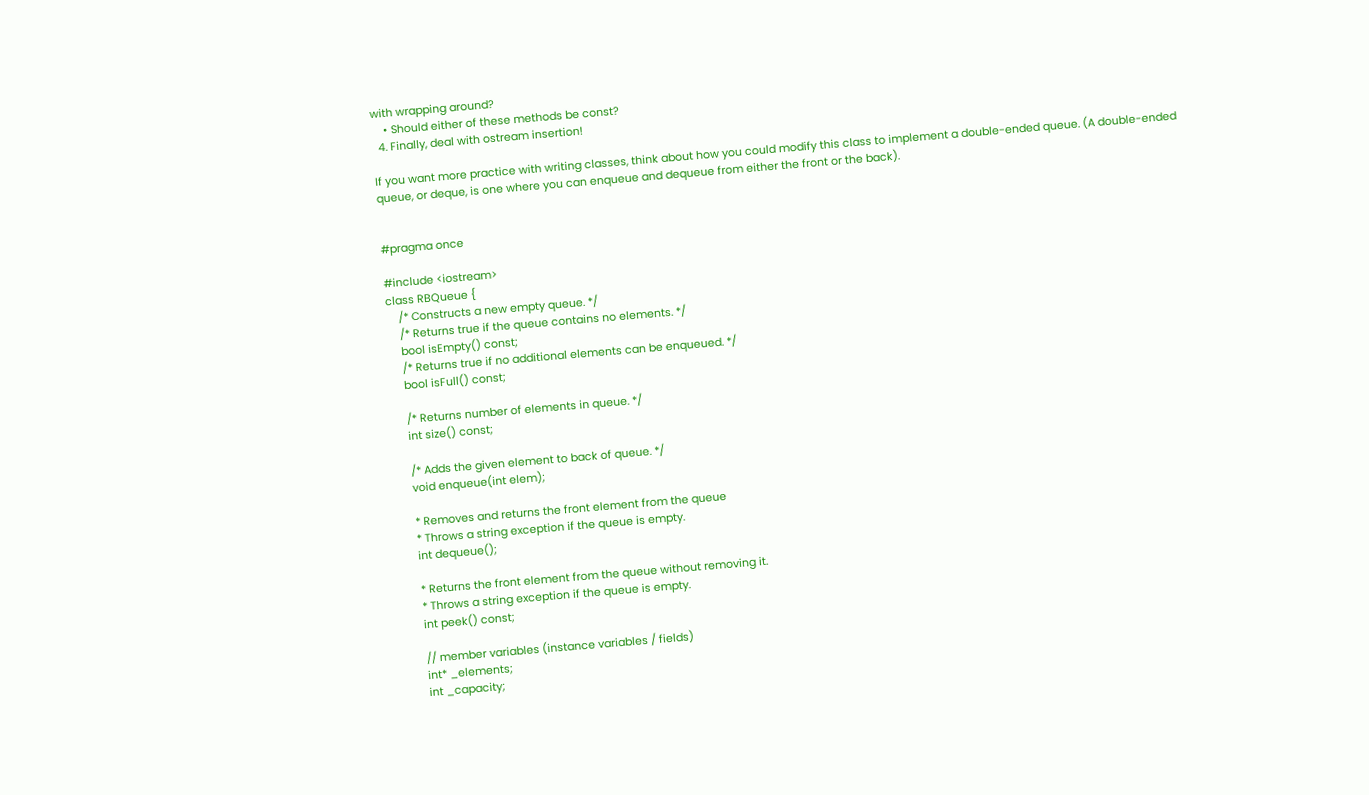with wrapping around?
    • Should either of these methods be const?
  4. Finally, deal with ostream insertion!

If you want more practice with writing classes, think about how you could modify this class to implement a double-ended queue. (A double-ended queue, or deque, is one where you can enqueue and dequeue from either the front or the back).


#pragma once

#include <iostream>
class RBQueue {
    /* Constructs a new empty queue. */
    /* Returns true if the queue contains no elements. */
    bool isEmpty() const;
    /* Returns true if no additional elements can be enqueued. */
    bool isFull() const;

    /* Returns number of elements in queue. */
    int size() const;

    /* Adds the given element to back of queue. */
    void enqueue(int elem);

    * Removes and returns the front element from the queue
    * Throws a string exception if the queue is empty.
    int dequeue();

    * Returns the front element from the queue without removing it.
    * Throws a string exception if the queue is empty.
    int peek() const;

    // member variables (instance variables / fields)
    int* _elements;
    int _capacity;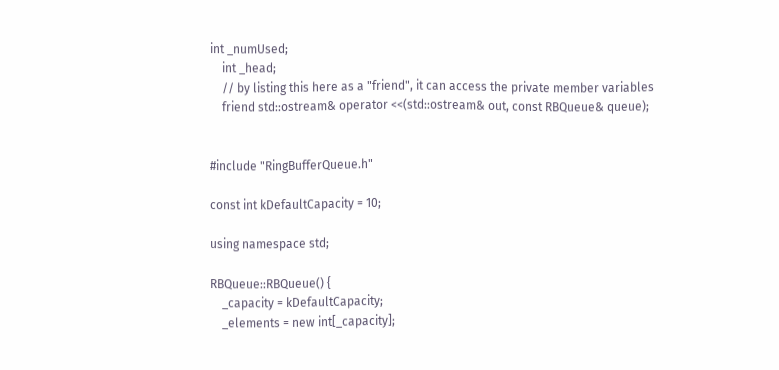int _numUsed;
    int _head;
    // by listing this here as a "friend", it can access the private member variables
    friend std::ostream& operator <<(std::ostream& out, const RBQueue& queue);


#include "RingBufferQueue.h"

const int kDefaultCapacity = 10;

using namespace std;

RBQueue::RBQueue() {
    _capacity = kDefaultCapacity;
    _elements = new int[_capacity];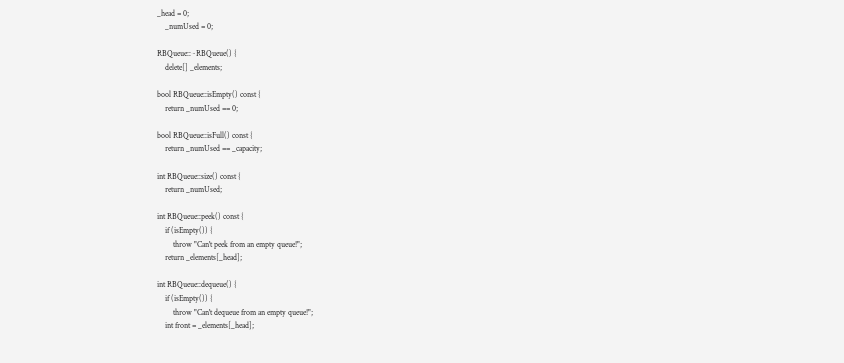_head = 0;
    _numUsed = 0;

RBQueue::~RBQueue() {
    delete[] _elements;

bool RBQueue::isEmpty() const {
    return _numUsed == 0;

bool RBQueue::isFull() const {
    return _numUsed == _capacity;

int RBQueue::size() const {
    return _numUsed;

int RBQueue::peek() const {
    if (isEmpty()) {
        throw "Can't peek from an empty queue!";
    return _elements[_head];

int RBQueue::dequeue() {
    if (isEmpty()) {
        throw "Can't dequeue from an empty queue!";
    int front = _elements[_head];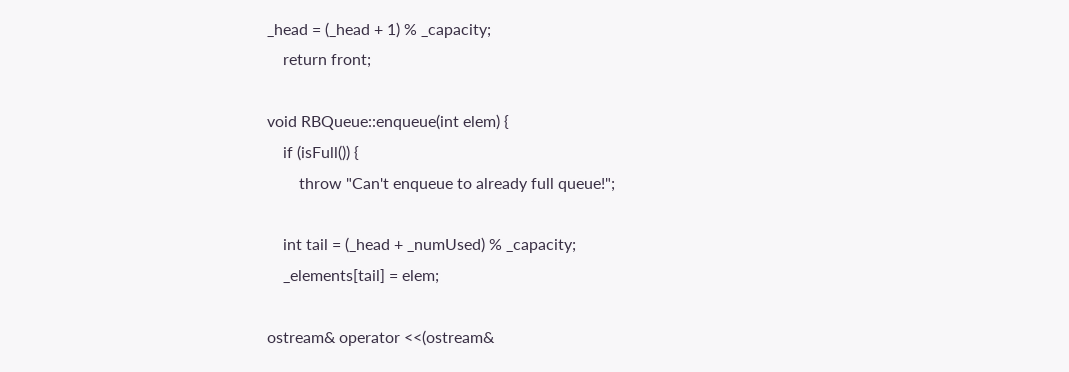_head = (_head + 1) % _capacity;
    return front;

void RBQueue::enqueue(int elem) {
    if (isFull()) {
        throw "Can't enqueue to already full queue!";

    int tail = (_head + _numUsed) % _capacity;
    _elements[tail] = elem;

ostream& operator <<(ostream&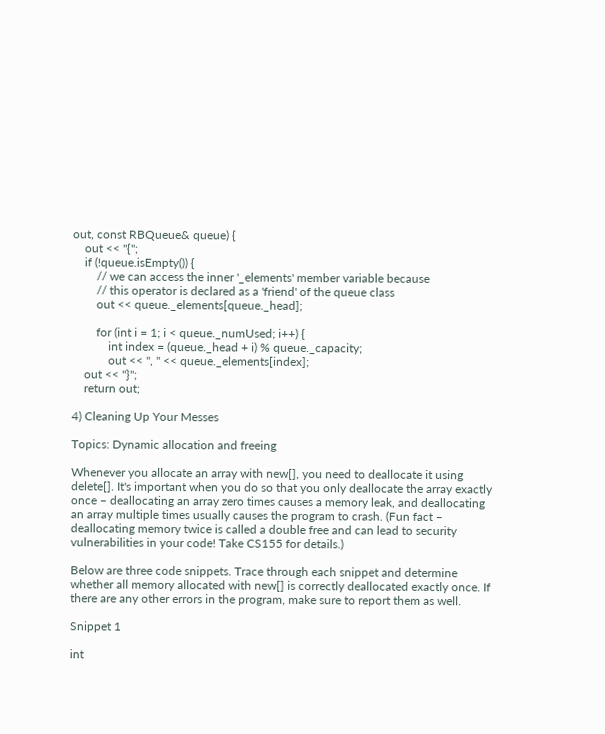out, const RBQueue& queue) {
    out << "{";
    if (!queue.isEmpty()) {
        // we can access the inner '_elements' member variable because
        // this operator is declared as a 'friend' of the queue class
        out << queue._elements[queue._head];

        for (int i = 1; i < queue._numUsed; i++) {
            int index = (queue._head + i) % queue._capacity;
            out << ", " << queue._elements[index];
    out << "}";
    return out;

4) Cleaning Up Your Messes

Topics: Dynamic allocation and freeing

Whenever you allocate an array with new[], you need to deallocate it using delete[]. It's important when you do so that you only deallocate the array exactly once – deallocating an array zero times causes a memory leak, and deallocating an array multiple times usually causes the program to crash. (Fun fact – deallocating memory twice is called a double free and can lead to security vulnerabilities in your code! Take CS155 for details.)

Below are three code snippets. Trace through each snippet and determine whether all memory allocated with new[] is correctly deallocated exactly once. If there are any other errors in the program, make sure to report them as well.

Snippet 1

int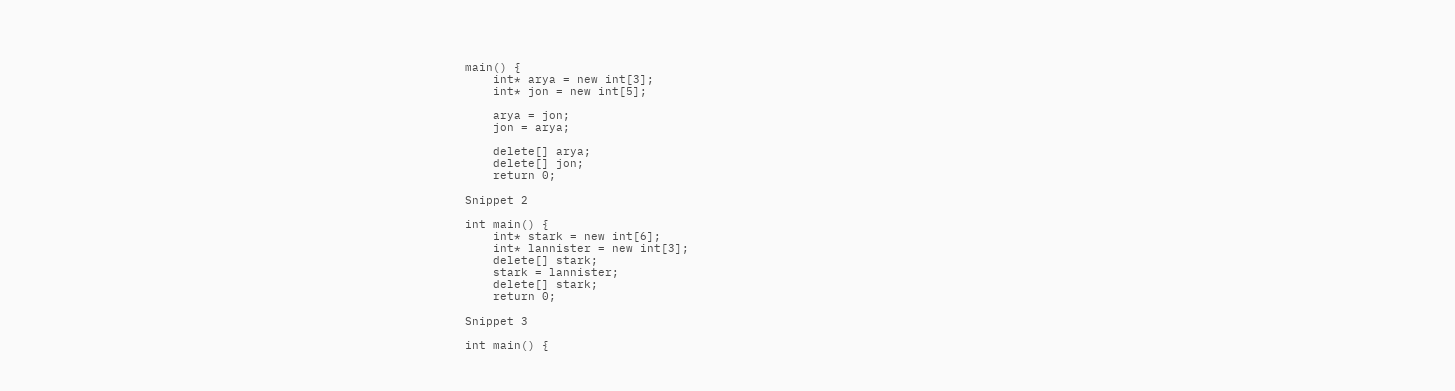main() {
    int* arya = new int[3];
    int* jon = new int[5];

    arya = jon;
    jon = arya;

    delete[] arya;
    delete[] jon;
    return 0;

Snippet 2

int main() {
    int* stark = new int[6];
    int* lannister = new int[3];
    delete[] stark;
    stark = lannister;
    delete[] stark;
    return 0;

Snippet 3

int main() {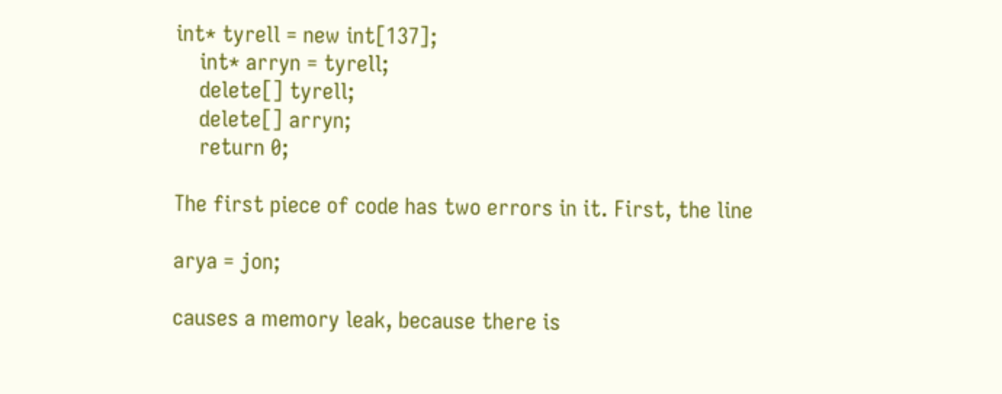int* tyrell = new int[137];
    int* arryn = tyrell;
    delete[] tyrell;
    delete[] arryn;
    return 0;

The first piece of code has two errors in it. First, the line

arya = jon;

causes a memory leak, because there is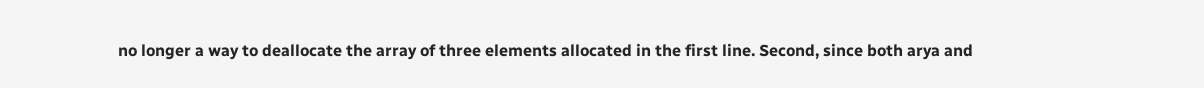no longer a way to deallocate the array of three elements allocated in the first line. Second, since both arya and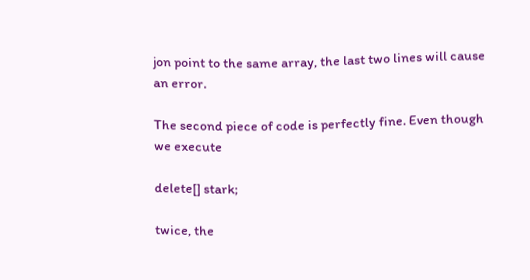jon point to the same array, the last two lines will cause an error.

The second piece of code is perfectly fine. Even though we execute

delete[] stark;

twice, the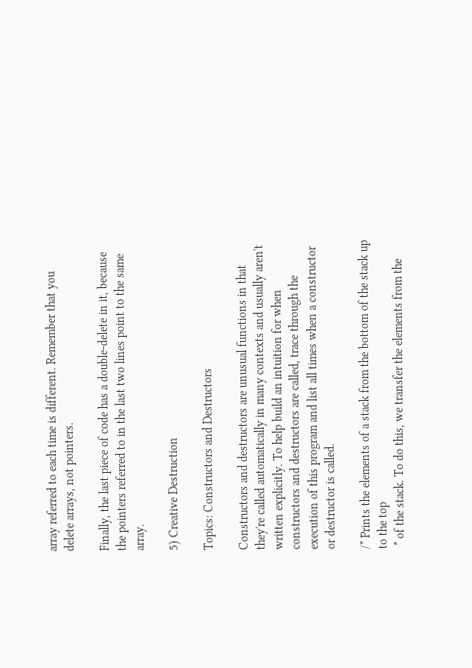array referred to each time is different. Remember that you delete arrays, not pointers.

Finally, the last piece of code has a double-delete in it, because the pointers referred to in the last two lines point to the same array.

5) Creative Destruction

Topics: Constructors and Destructors

Constructors and destructors are unusual functions in that they're called automatically in many contexts and usually aren't written explicitly. To help build an intuition for when constructors and destructors are called, trace through the execution of this program and list all times when a constructor or destructor is called.

/* Prints the elements of a stack from the bottom of the stack up to the top
 * of the stack. To do this, we transfer the elements from the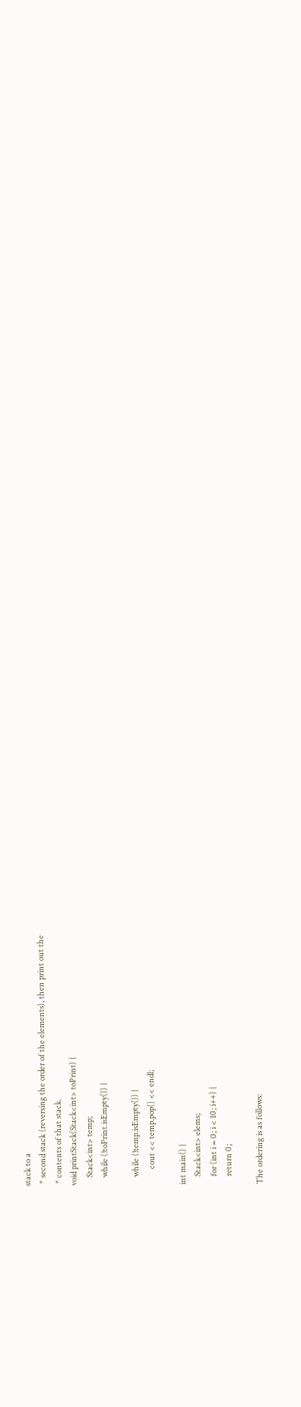stack to a
 * second stack (reversing the order of the elements), then print out the
 * contents of that stack.
void printStack(Stack<int> toPrint) {
    Stack<int> temp;
    while (!toPrint.isEmpty()) {

    while (!temp.isEmpty()) {
        cout << temp.pop() << endl;

int main() {
    Stack<int> elems;
    for (int i = 0; i < 10; i++) {
    return 0;

The ordering is as follows: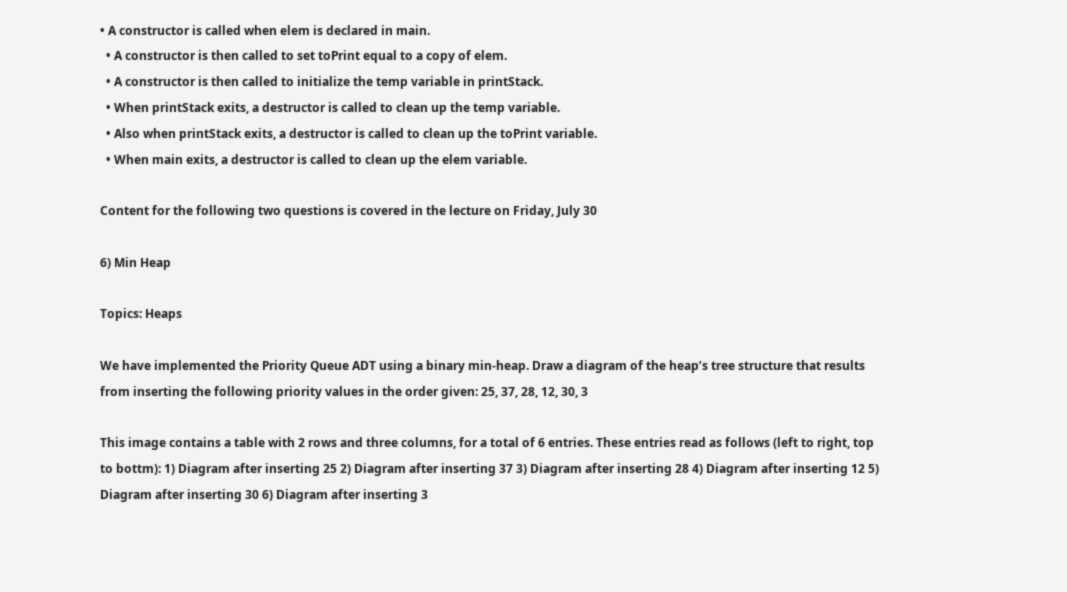• A constructor is called when elem is declared in main.
  • A constructor is then called to set toPrint equal to a copy of elem.
  • A constructor is then called to initialize the temp variable in printStack.
  • When printStack exits, a destructor is called to clean up the temp variable.
  • Also when printStack exits, a destructor is called to clean up the toPrint variable.
  • When main exits, a destructor is called to clean up the elem variable.

Content for the following two questions is covered in the lecture on Friday, July 30

6) Min Heap

Topics: Heaps

We have implemented the Priority Queue ADT using a binary min-heap. Draw a diagram of the heap’s tree structure that results from inserting the following priority values in the order given: 25, 37, 28, 12, 30, 3

This image contains a table with 2 rows and three columns, for a total of 6 entries. These entries read as follows (left to right, top to bottm): 1) Diagram after inserting 25 2) Diagram after inserting 37 3) Diagram after inserting 28 4) Diagram after inserting 12 5) Diagram after inserting 30 6) Diagram after inserting 3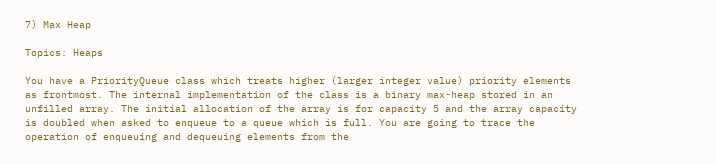7) Max Heap

Topics: Heaps

You have a PriorityQueue class which treats higher (larger integer value) priority elements as frontmost. The internal implementation of the class is a binary max-heap stored in an unfilled array. The initial allocation of the array is for capacity 5 and the array capacity is doubled when asked to enqueue to a queue which is full. You are going to trace the operation of enqueuing and dequeuing elements from the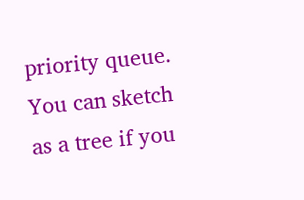priority queue. You can sketch as a tree if you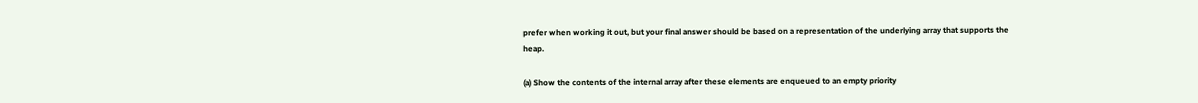prefer when working it out, but your final answer should be based on a representation of the underlying array that supports the heap.

(a) Show the contents of the internal array after these elements are enqueued to an empty priority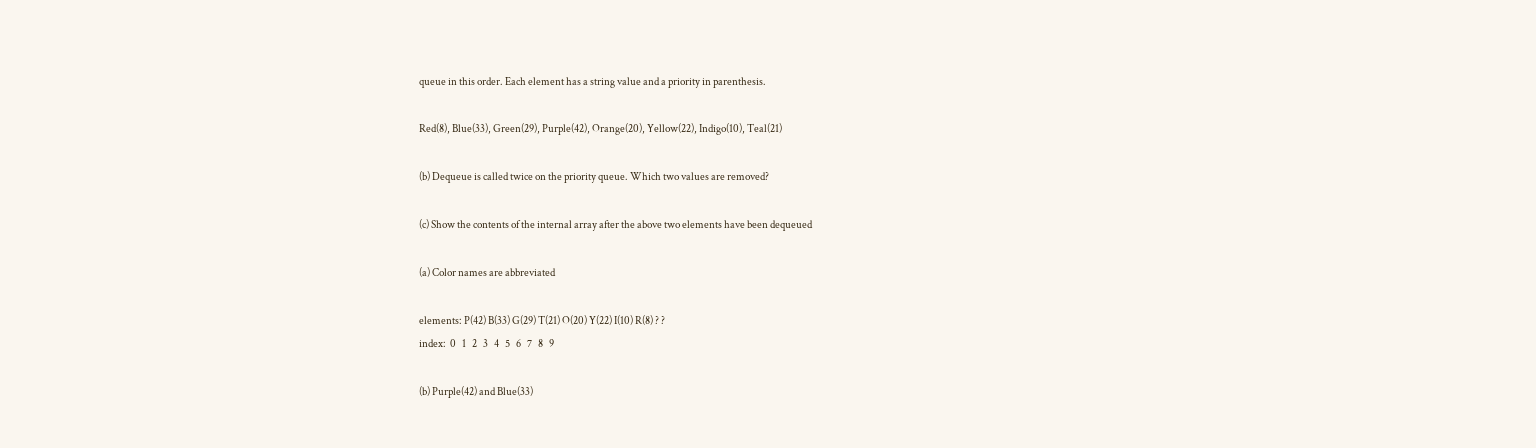queue in this order. Each element has a string value and a priority in parenthesis.

Red(8), Blue(33), Green(29), Purple(42), Orange(20), Yellow(22), Indigo(10), Teal(21)

(b) Dequeue is called twice on the priority queue. Which two values are removed?

(c) Show the contents of the internal array after the above two elements have been dequeued

(a) Color names are abbreviated

elements: P(42) B(33) G(29) T(21) O(20) Y(22) I(10) R(8) ? ?
index:  0   1   2   3   4   5   6   7   8   9

(b) Purple(42) and Blue(33)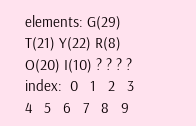elements: G(29) T(21) Y(22) R(8) O(20) I(10) ? ? ? ?
index:  0   1   2   3   4   5   6   7   8   9